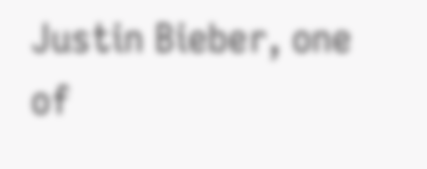Justin Bieber, one of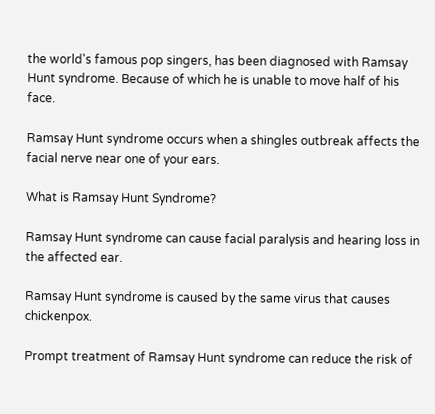the world's famous pop singers, has been diagnosed with Ramsay Hunt syndrome. Because of which he is unable to move half of his face.

Ramsay Hunt syndrome occurs when a shingles outbreak affects the facial nerve near one of your ears.

What is Ramsay Hunt Syndrome?

Ramsay Hunt syndrome can cause facial paralysis and hearing loss in the affected ear.

Ramsay Hunt syndrome is caused by the same virus that causes chickenpox.

Prompt treatment of Ramsay Hunt syndrome can reduce the risk of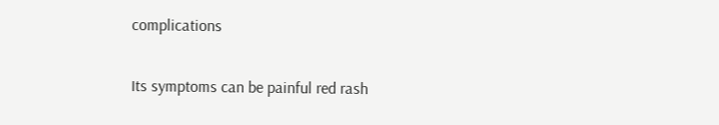complications

Its symptoms can be painful red rash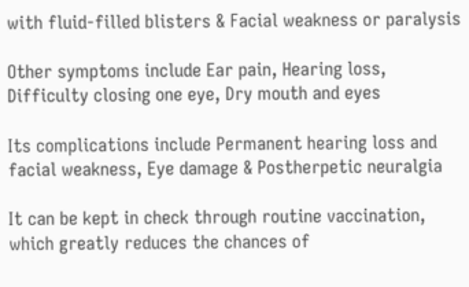with fluid-filled blisters & Facial weakness or paralysis

Other symptoms include Ear pain, Hearing loss, Difficulty closing one eye, Dry mouth and eyes

Its complications include Permanent hearing loss and facial weakness, Eye damage & Postherpetic neuralgia

It can be kept in check through routine vaccination, which greatly reduces the chances of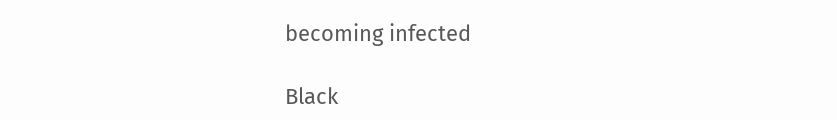becoming infected

Black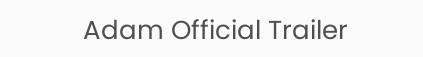Adam Official Trailer